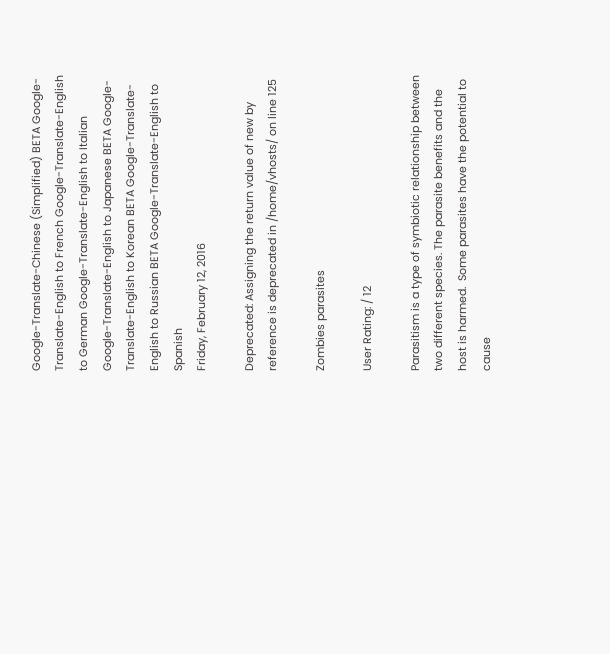Google-Translate-Chinese (Simplified) BETA Google-Translate-English to French Google-Translate-English to German Google-Translate-English to Italian Google-Translate-English to Japanese BETA Google-Translate-English to Korean BETA Google-Translate-English to Russian BETA Google-Translate-English to Spanish
Friday, February 12, 2016

Deprecated: Assigning the return value of new by reference is deprecated in /home/vhosts/ on line 125

Zombies parasites

User Rating: / 12

Parasitism is a type of symbiotic relationship between two different species. The parasite benefits and the host is harmed.  Some parasites have the potential to cause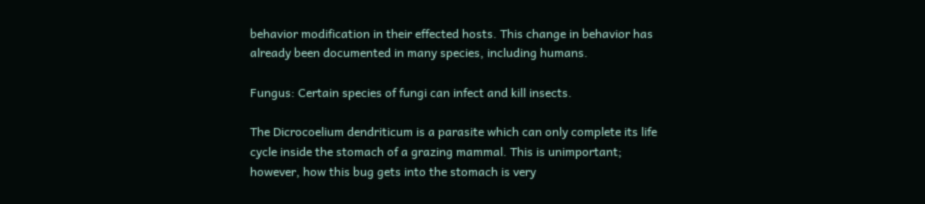behavior modification in their effected hosts. This change in behavior has already been documented in many species, including humans.

Fungus: Certain species of fungi can infect and kill insects.

The Dicrocoelium dendriticum is a parasite which can only complete its life cycle inside the stomach of a grazing mammal. This is unimportant; however, how this bug gets into the stomach is very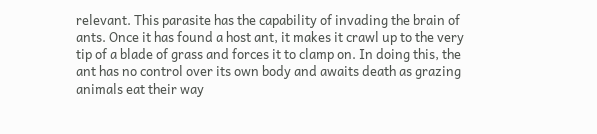relevant. This parasite has the capability of invading the brain of ants. Once it has found a host ant, it makes it crawl up to the very tip of a blade of grass and forces it to clamp on. In doing this, the ant has no control over its own body and awaits death as grazing animals eat their way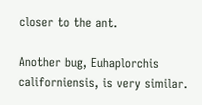closer to the ant.

Another bug, Euhaplorchis californiensis, is very similar.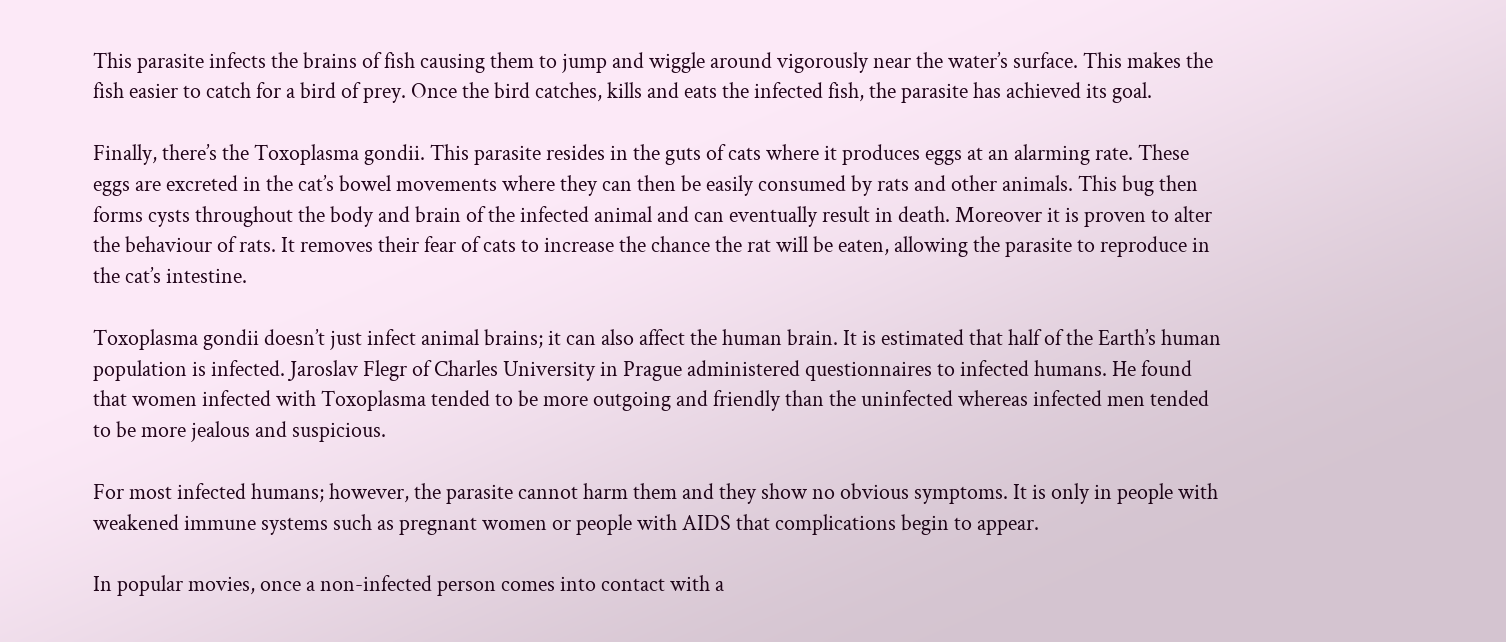This parasite infects the brains of fish causing them to jump and wiggle around vigorously near the water’s surface. This makes the fish easier to catch for a bird of prey. Once the bird catches, kills and eats the infected fish, the parasite has achieved its goal.

Finally, there’s the Toxoplasma gondii. This parasite resides in the guts of cats where it produces eggs at an alarming rate. These eggs are excreted in the cat’s bowel movements where they can then be easily consumed by rats and other animals. This bug then forms cysts throughout the body and brain of the infected animal and can eventually result in death. Moreover it is proven to alter the behaviour of rats. It removes their fear of cats to increase the chance the rat will be eaten, allowing the parasite to reproduce in the cat’s intestine.

Toxoplasma gondii doesn’t just infect animal brains; it can also affect the human brain. It is estimated that half of the Earth’s human population is infected. Jaroslav Flegr of Charles University in Prague administered questionnaires to infected humans. He found that women infected with Toxoplasma tended to be more outgoing and friendly than the uninfected whereas infected men tended to be more jealous and suspicious.

For most infected humans; however, the parasite cannot harm them and they show no obvious symptoms. It is only in people with weakened immune systems such as pregnant women or people with AIDS that complications begin to appear.

In popular movies, once a non-infected person comes into contact with a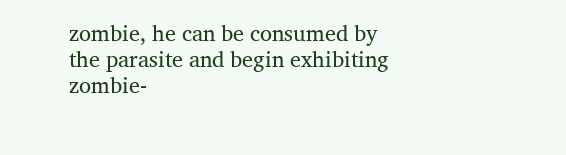zombie, he can be consumed by the parasite and begin exhibiting zombie-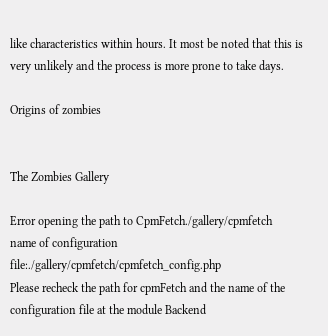like characteristics within hours. It most be noted that this is very unlikely and the process is more prone to take days.

Origins of zombies


The Zombies Gallery

Error opening the path to CpmFetch./gallery/cpmfetch
name of configuration file:./gallery/cpmfetch/cpmfetch_config.php
Please recheck the path for cpmFetch and the name of the configuration file at the module Backend